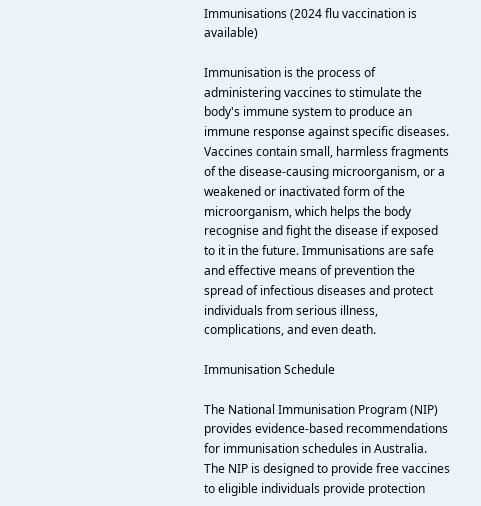Immunisations (2024 flu vaccination is available)

Immunisation is the process of administering vaccines to stimulate the body's immune system to produce an immune response against specific diseases. Vaccines contain small, harmless fragments of the disease-causing microorganism, or a weakened or inactivated form of the microorganism, which helps the body recognise and fight the disease if exposed to it in the future. Immunisations are safe and effective means of prevention the spread of infectious diseases and protect individuals from serious illness, complications, and even death.

Immunisation Schedule

The National Immunisation Program (NIP) provides evidence-based recommendations for immunisation schedules in Australia. The NIP is designed to provide free vaccines to eligible individuals provide protection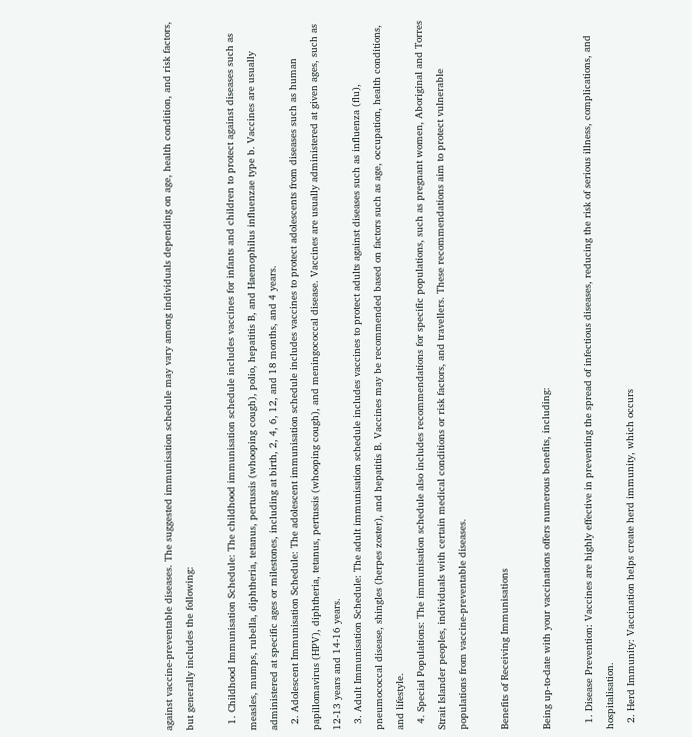against vaccine-preventable diseases. The suggested immunisation schedule may vary among individuals depending on age, health condition, and risk factors, but generally includes the following:

  1. Childhood Immunisation Schedule: The childhood immunisation schedule includes vaccines for infants and children to protect against diseases such as measles, mumps, rubella, diphtheria, tetanus, pertussis (whooping cough), polio, hepatitis B, and Haemophilus influenzae type b. Vaccines are usually administered at specific ages or milestones, including at birth, 2, 4, 6, 12, and 18 months, and 4 years.
  2. Adolescent Immunisation Schedule: The adolescent immunisation schedule includes vaccines to protect adolescents from diseases such as human papillomavirus (HPV), diphtheria, tetanus, pertussis (whooping cough), and meningococcal disease. Vaccines are usually administered at given ages, such as 12-13 years and 14-16 years.
  3. Adult Immunisation Schedule: The adult immunisation schedule includes vaccines to protect adults against diseases such as influenza (flu), pneumococcal disease, shingles (herpes zoster), and hepatitis B. Vaccines may be recommended based on factors such as age, occupation, health conditions, and lifestyle.
  4. Special Populations: The immunisation schedule also includes recommendations for specific populations, such as pregnant women, Aboriginal and Torres Strait Islander peoples, individuals with certain medical conditions or risk factors, and travellers. These recommendations aim to protect vulnerable populations from vaccine-preventable diseases.

Benefits of Receiving Immunisations

Being up-to-date with your vaccinations offers numerous benefits, including:

  1. Disease Prevention: Vaccines are highly effective in preventing the spread of infectious diseases, reducing the risk of serious illness, complications, and hospitalisation.
  2. Herd Immunity: Vaccination helps create herd immunity, which occurs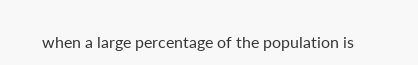when a large percentage of the population is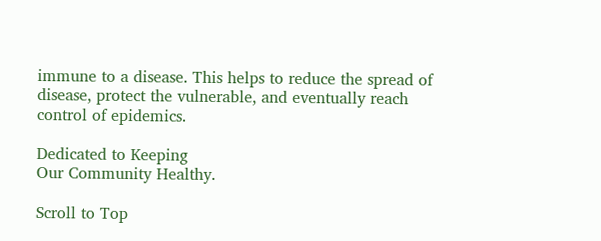immune to a disease. This helps to reduce the spread of disease, protect the vulnerable, and eventually reach control of epidemics.

Dedicated to Keeping
Our Community Healthy.

Scroll to Top